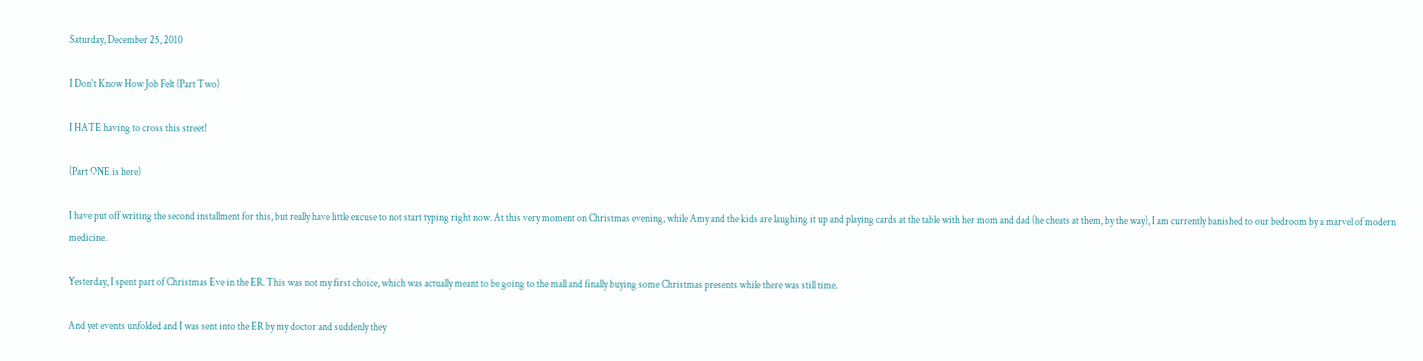Saturday, December 25, 2010

I Don't Know How Job Felt (Part Two)

I HATE having to cross this street!

(Part ONE is here)

I have put off writing the second installment for this, but really have little excuse to not start typing right now. At this very moment on Christmas evening, while Amy and the kids are laughing it up and playing cards at the table with her mom and dad (he cheats at them, by the way), I am currently banished to our bedroom by a marvel of modern medicine.

Yesterday, I spent part of Christmas Eve in the ER. This was not my first choice, which was actually meant to be going to the mall and finally buying some Christmas presents while there was still time.

And yet events unfolded and I was sent into the ER by my doctor and suddenly they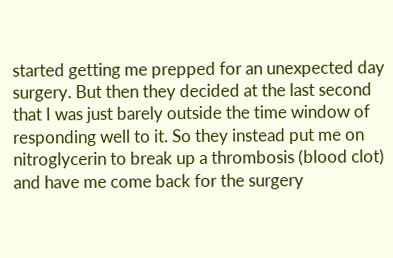started getting me prepped for an unexpected day surgery. But then they decided at the last second that I was just barely outside the time window of responding well to it. So they instead put me on nitroglycerin to break up a thrombosis (blood clot) and have me come back for the surgery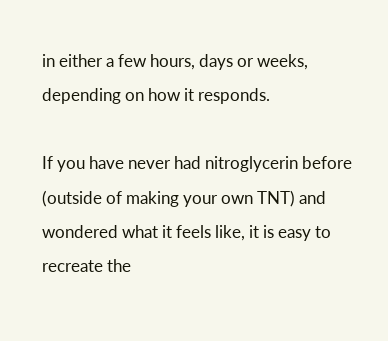in either a few hours, days or weeks, depending on how it responds.

If you have never had nitroglycerin before (outside of making your own TNT) and wondered what it feels like, it is easy to recreate the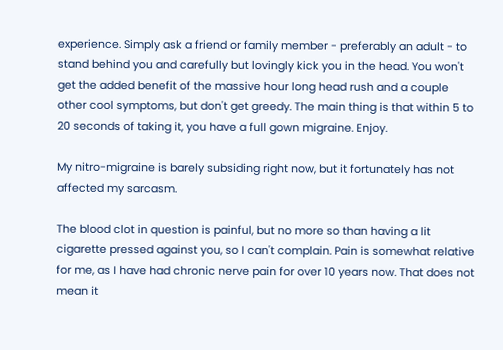experience. Simply ask a friend or family member - preferably an adult - to stand behind you and carefully but lovingly kick you in the head. You won't get the added benefit of the massive hour long head rush and a couple other cool symptoms, but don't get greedy. The main thing is that within 5 to 20 seconds of taking it, you have a full gown migraine. Enjoy.

My nitro-migraine is barely subsiding right now, but it fortunately has not affected my sarcasm.

The blood clot in question is painful, but no more so than having a lit cigarette pressed against you, so I can't complain. Pain is somewhat relative for me, as I have had chronic nerve pain for over 10 years now. That does not mean it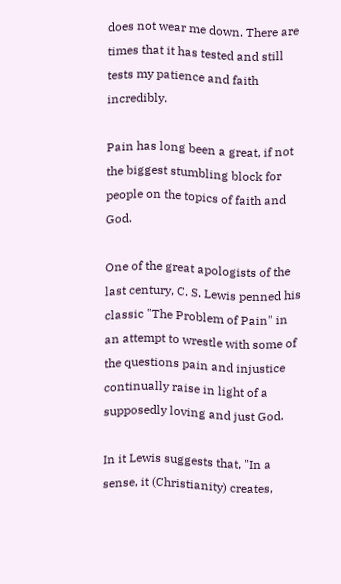does not wear me down. There are times that it has tested and still tests my patience and faith incredibly.

Pain has long been a great, if not the biggest stumbling block for people on the topics of faith and God.

One of the great apologists of the last century, C. S. Lewis penned his classic "The Problem of Pain" in an attempt to wrestle with some of the questions pain and injustice continually raise in light of a supposedly loving and just God.

In it Lewis suggests that, "In a sense, it (Christianity) creates,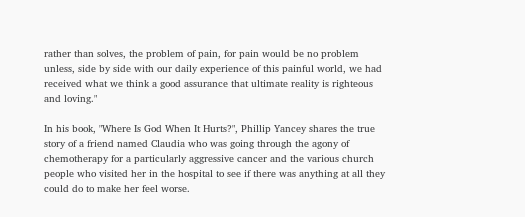rather than solves, the problem of pain, for pain would be no problem unless, side by side with our daily experience of this painful world, we had received what we think a good assurance that ultimate reality is righteous and loving."

In his book, "Where Is God When It Hurts?", Phillip Yancey shares the true story of a friend named Claudia who was going through the agony of chemotherapy for a particularly aggressive cancer and the various church people who visited her in the hospital to see if there was anything at all they could do to make her feel worse.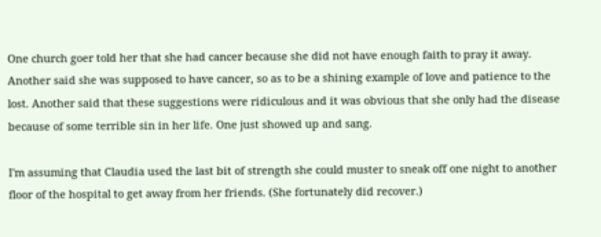One church goer told her that she had cancer because she did not have enough faith to pray it away. Another said she was supposed to have cancer, so as to be a shining example of love and patience to the lost. Another said that these suggestions were ridiculous and it was obvious that she only had the disease because of some terrible sin in her life. One just showed up and sang.

I'm assuming that Claudia used the last bit of strength she could muster to sneak off one night to another floor of the hospital to get away from her friends. (She fortunately did recover.)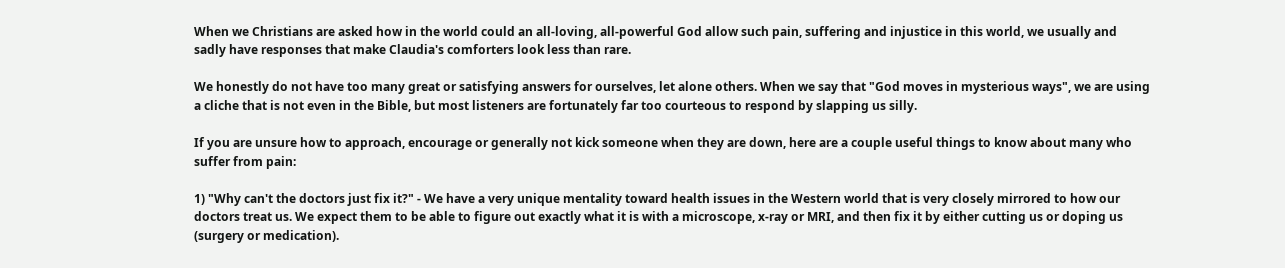When we Christians are asked how in the world could an all-loving, all-powerful God allow such pain, suffering and injustice in this world, we usually and sadly have responses that make Claudia's comforters look less than rare.

We honestly do not have too many great or satisfying answers for ourselves, let alone others. When we say that "God moves in mysterious ways", we are using a cliche that is not even in the Bible, but most listeners are fortunately far too courteous to respond by slapping us silly.

If you are unsure how to approach, encourage or generally not kick someone when they are down, here are a couple useful things to know about many who suffer from pain:

1) "Why can't the doctors just fix it?" - We have a very unique mentality toward health issues in the Western world that is very closely mirrored to how our doctors treat us. We expect them to be able to figure out exactly what it is with a microscope, x-ray or MRI, and then fix it by either cutting us or doping us (surgery or medication).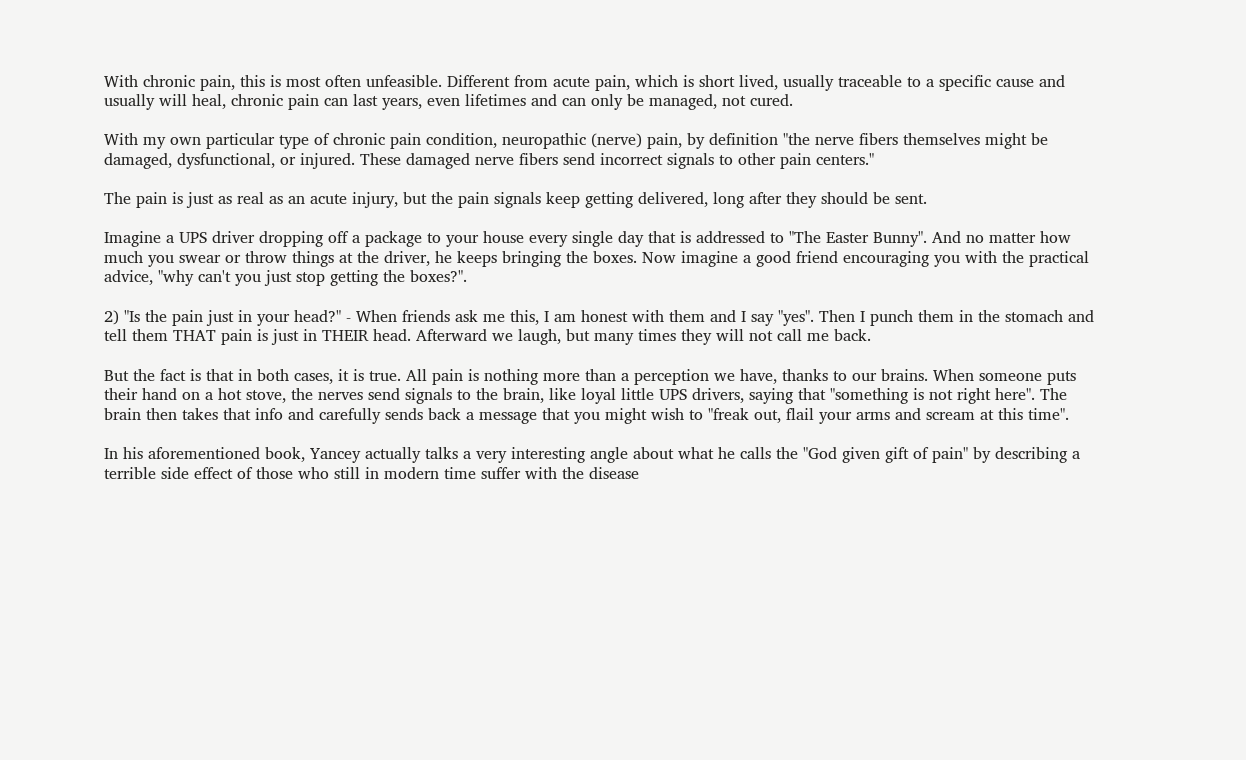With chronic pain, this is most often unfeasible. Different from acute pain, which is short lived, usually traceable to a specific cause and usually will heal, chronic pain can last years, even lifetimes and can only be managed, not cured.

With my own particular type of chronic pain condition, neuropathic (nerve) pain, by definition "the nerve fibers themselves might be damaged, dysfunctional, or injured. These damaged nerve fibers send incorrect signals to other pain centers."

The pain is just as real as an acute injury, but the pain signals keep getting delivered, long after they should be sent.

Imagine a UPS driver dropping off a package to your house every single day that is addressed to "The Easter Bunny". And no matter how much you swear or throw things at the driver, he keeps bringing the boxes. Now imagine a good friend encouraging you with the practical advice, "why can't you just stop getting the boxes?".

2) "Is the pain just in your head?" - When friends ask me this, I am honest with them and I say "yes". Then I punch them in the stomach and tell them THAT pain is just in THEIR head. Afterward we laugh, but many times they will not call me back.

But the fact is that in both cases, it is true. All pain is nothing more than a perception we have, thanks to our brains. When someone puts their hand on a hot stove, the nerves send signals to the brain, like loyal little UPS drivers, saying that "something is not right here". The brain then takes that info and carefully sends back a message that you might wish to "freak out, flail your arms and scream at this time".

In his aforementioned book, Yancey actually talks a very interesting angle about what he calls the "God given gift of pain" by describing a terrible side effect of those who still in modern time suffer with the disease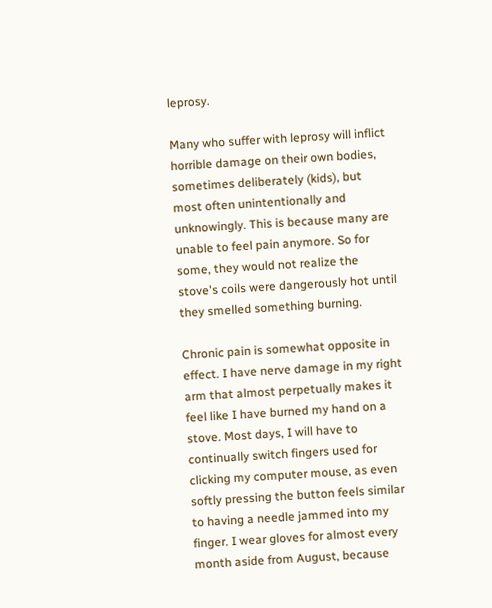leprosy.

Many who suffer with leprosy will inflict horrible damage on their own bodies, sometimes deliberately (kids), but most often unintentionally and unknowingly. This is because many are unable to feel pain anymore. So for some, they would not realize the stove's coils were dangerously hot until they smelled something burning.

Chronic pain is somewhat opposite in effect. I have nerve damage in my right arm that almost perpetually makes it feel like I have burned my hand on a stove. Most days, I will have to continually switch fingers used for clicking my computer mouse, as even softly pressing the button feels similar to having a needle jammed into my finger. I wear gloves for almost every month aside from August, because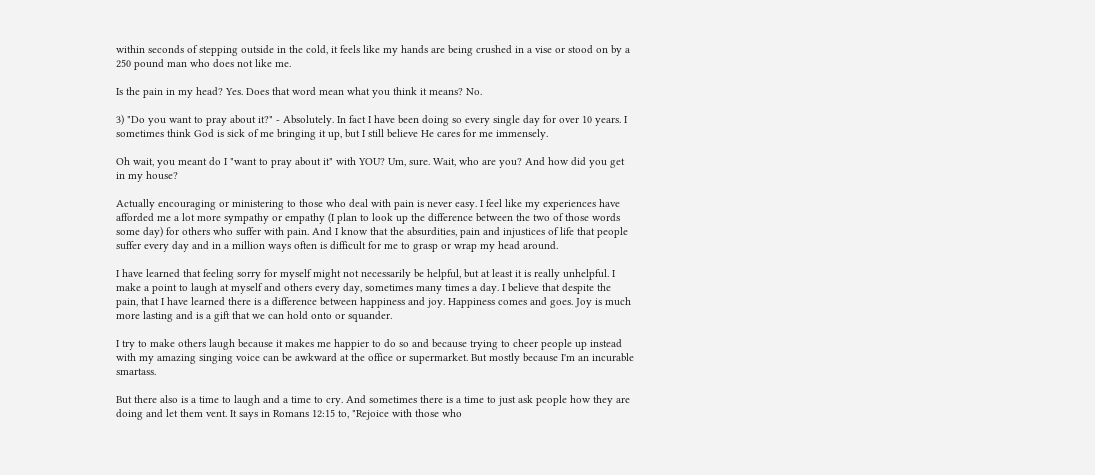within seconds of stepping outside in the cold, it feels like my hands are being crushed in a vise or stood on by a 250 pound man who does not like me.

Is the pain in my head? Yes. Does that word mean what you think it means? No.

3) "Do you want to pray about it?" - Absolutely. In fact I have been doing so every single day for over 10 years. I sometimes think God is sick of me bringing it up, but I still believe He cares for me immensely.

Oh wait, you meant do I "want to pray about it" with YOU? Um, sure. Wait, who are you? And how did you get in my house?

Actually encouraging or ministering to those who deal with pain is never easy. I feel like my experiences have afforded me a lot more sympathy or empathy (I plan to look up the difference between the two of those words some day) for others who suffer with pain. And I know that the absurdities, pain and injustices of life that people suffer every day and in a million ways often is difficult for me to grasp or wrap my head around.

I have learned that feeling sorry for myself might not necessarily be helpful, but at least it is really unhelpful. I make a point to laugh at myself and others every day, sometimes many times a day. I believe that despite the pain, that I have learned there is a difference between happiness and joy. Happiness comes and goes. Joy is much more lasting and is a gift that we can hold onto or squander.

I try to make others laugh because it makes me happier to do so and because trying to cheer people up instead with my amazing singing voice can be awkward at the office or supermarket. But mostly because I'm an incurable smartass.

But there also is a time to laugh and a time to cry. And sometimes there is a time to just ask people how they are doing and let them vent. It says in Romans 12:15 to, "Rejoice with those who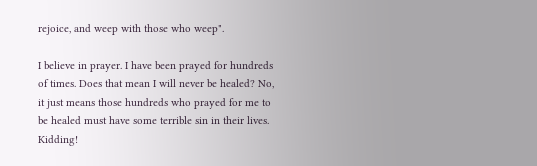rejoice, and weep with those who weep".

I believe in prayer. I have been prayed for hundreds of times. Does that mean I will never be healed? No, it just means those hundreds who prayed for me to be healed must have some terrible sin in their lives. Kidding!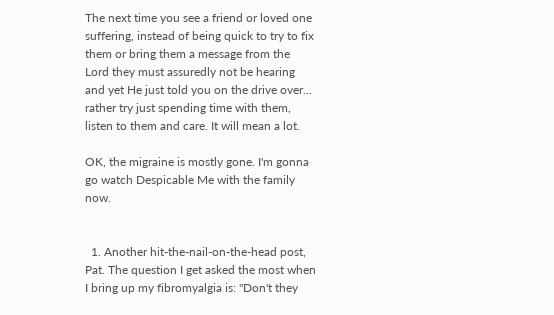The next time you see a friend or loved one suffering, instead of being quick to try to fix them or bring them a message from the Lord they must assuredly not be hearing and yet He just told you on the drive over... rather try just spending time with them, listen to them and care. It will mean a lot.

OK, the migraine is mostly gone. I'm gonna go watch Despicable Me with the family now.


  1. Another hit-the-nail-on-the-head post, Pat. The question I get asked the most when I bring up my fibromyalgia is: "Don't they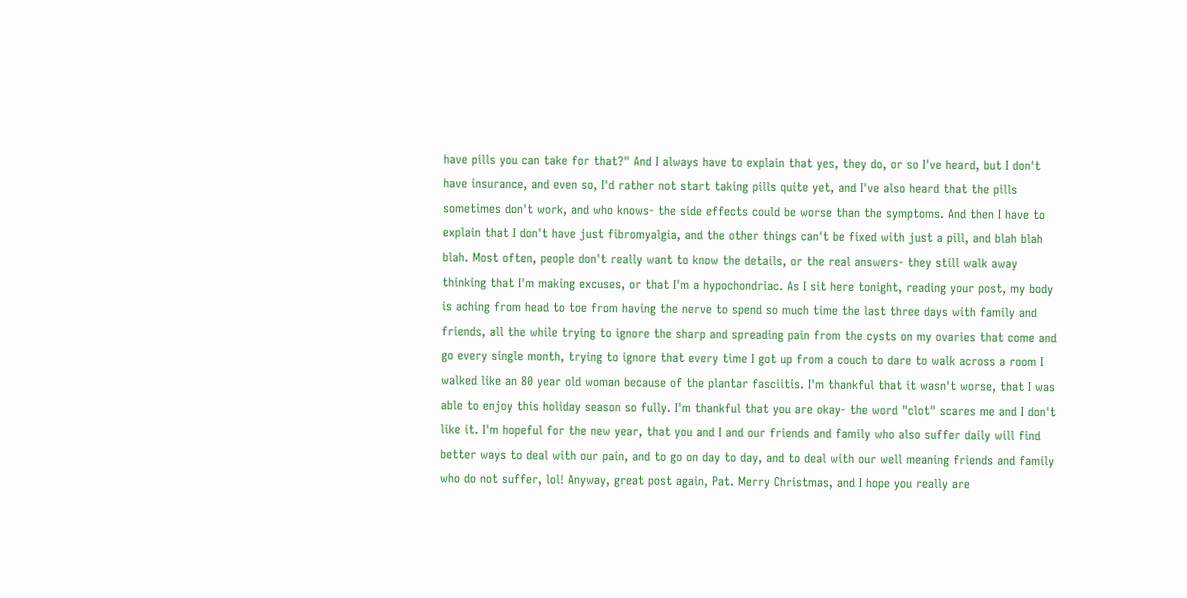have pills you can take for that?" And I always have to explain that yes, they do, or so I've heard, but I don't have insurance, and even so, I'd rather not start taking pills quite yet, and I've also heard that the pills sometimes don't work, and who knows- the side effects could be worse than the symptoms. And then I have to explain that I don't have just fibromyalgia, and the other things can't be fixed with just a pill, and blah blah blah. Most often, people don't really want to know the details, or the real answers- they still walk away thinking that I'm making excuses, or that I'm a hypochondriac. As I sit here tonight, reading your post, my body is aching from head to toe from having the nerve to spend so much time the last three days with family and friends, all the while trying to ignore the sharp and spreading pain from the cysts on my ovaries that come and go every single month, trying to ignore that every time I got up from a couch to dare to walk across a room I walked like an 80 year old woman because of the plantar fasciitis. I'm thankful that it wasn't worse, that I was able to enjoy this holiday season so fully. I'm thankful that you are okay- the word "clot" scares me and I don't like it. I'm hopeful for the new year, that you and I and our friends and family who also suffer daily will find better ways to deal with our pain, and to go on day to day, and to deal with our well meaning friends and family who do not suffer, lol! Anyway, great post again, Pat. Merry Christmas, and I hope you really are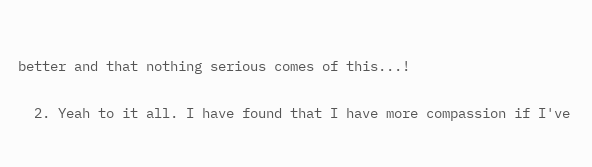better and that nothing serious comes of this...!

  2. Yeah to it all. I have found that I have more compassion if I've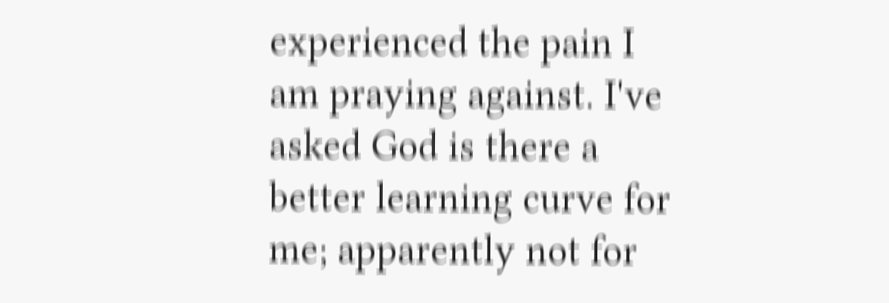experienced the pain I am praying against. I've asked God is there a better learning curve for me; apparently not for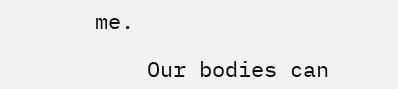me.

    Our bodies can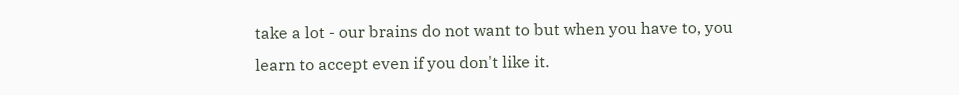take a lot - our brains do not want to but when you have to, you learn to accept even if you don't like it.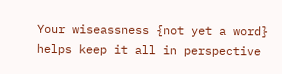Your wiseassness {not yet a word} helps keep it all in perspective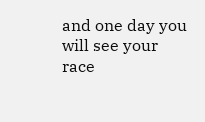and one day you will see your race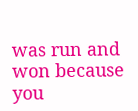was run and won because you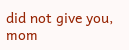did not give you, mom